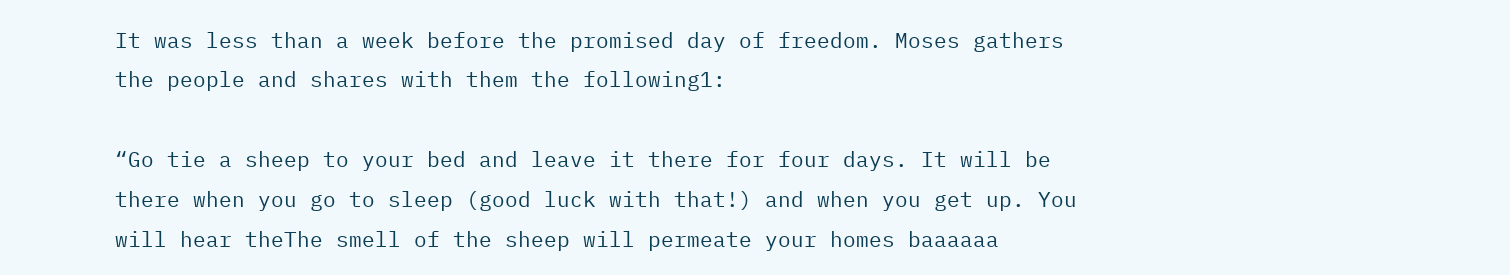It was less than a week before the promised day of freedom. Moses gathers the people and shares with them the following1:

“Go tie a sheep to your bed and leave it there for four days. It will be there when you go to sleep (good luck with that!) and when you get up. You will hear theThe smell of the sheep will permeate your homes baaaaaa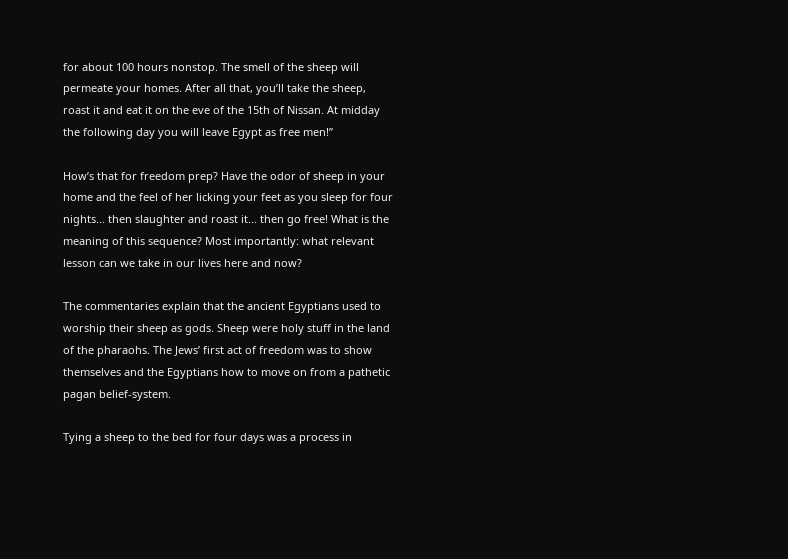for about 100 hours nonstop. The smell of the sheep will permeate your homes. After all that, you’ll take the sheep, roast it and eat it on the eve of the 15th of Nissan. At midday the following day you will leave Egypt as free men!”

How’s that for freedom prep? Have the odor of sheep in your home and the feel of her licking your feet as you sleep for four nights... then slaughter and roast it... then go free! What is the meaning of this sequence? Most importantly: what relevant lesson can we take in our lives here and now?

The commentaries explain that the ancient Egyptians used to worship their sheep as gods. Sheep were holy stuff in the land of the pharaohs. The Jews’ first act of freedom was to show themselves and the Egyptians how to move on from a pathetic pagan belief-system.

Tying a sheep to the bed for four days was a process in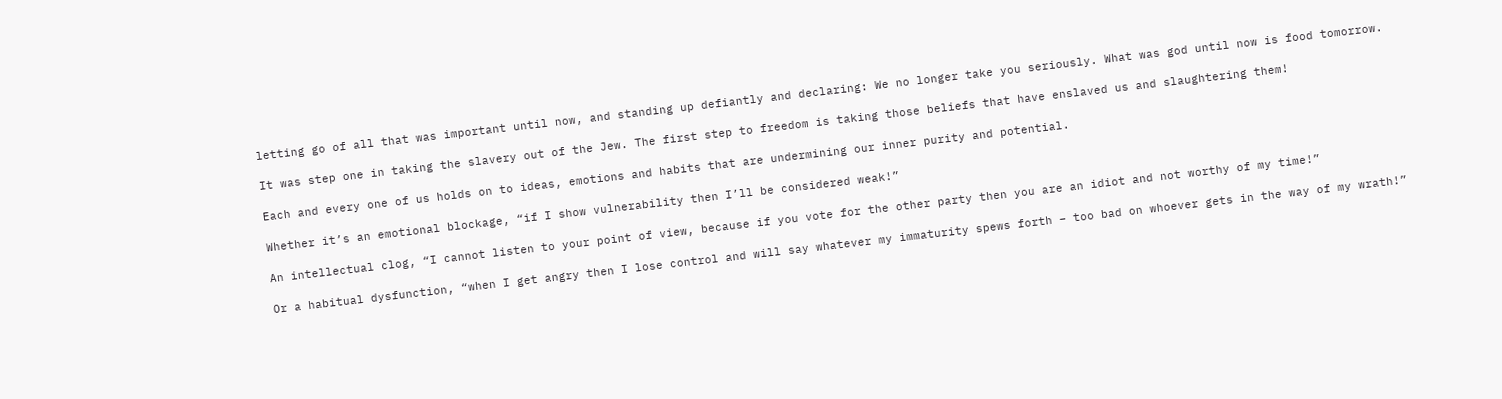letting go of all that was important until now, and standing up defiantly and declaring: We no longer take you seriously. What was god until now is food tomorrow.

It was step one in taking the slavery out of the Jew. The first step to freedom is taking those beliefs that have enslaved us and slaughtering them!

Each and every one of us holds on to ideas, emotions and habits that are undermining our inner purity and potential.

Whether it’s an emotional blockage, “if I show vulnerability then I’ll be considered weak!”

An intellectual clog, “I cannot listen to your point of view, because if you vote for the other party then you are an idiot and not worthy of my time!”

Or a habitual dysfunction, “when I get angry then I lose control and will say whatever my immaturity spews forth – too bad on whoever gets in the way of my wrath!”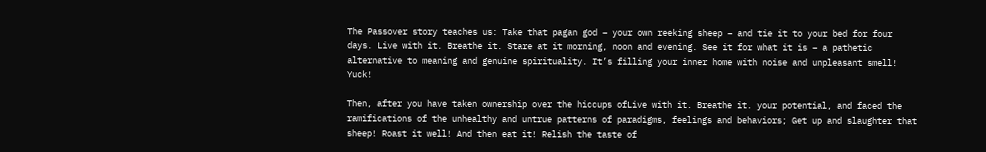The Passover story teaches us: Take that pagan god – your own reeking sheep – and tie it to your bed for four days. Live with it. Breathe it. Stare at it morning, noon and evening. See it for what it is – a pathetic alternative to meaning and genuine spirituality. It’s filling your inner home with noise and unpleasant smell! Yuck!

Then, after you have taken ownership over the hiccups ofLive with it. Breathe it. your potential, and faced the ramifications of the unhealthy and untrue patterns of paradigms, feelings and behaviors; Get up and slaughter that sheep! Roast it well! And then eat it! Relish the taste of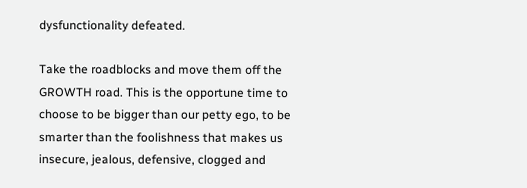dysfunctionality defeated.

Take the roadblocks and move them off the GROWTH road. This is the opportune time to choose to be bigger than our petty ego, to be smarter than the foolishness that makes us insecure, jealous, defensive, clogged and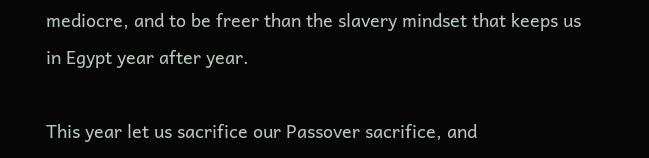mediocre, and to be freer than the slavery mindset that keeps us in Egypt year after year.

This year let us sacrifice our Passover sacrifice, and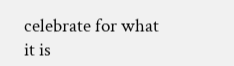celebrate for what it is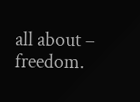all about – freedom.